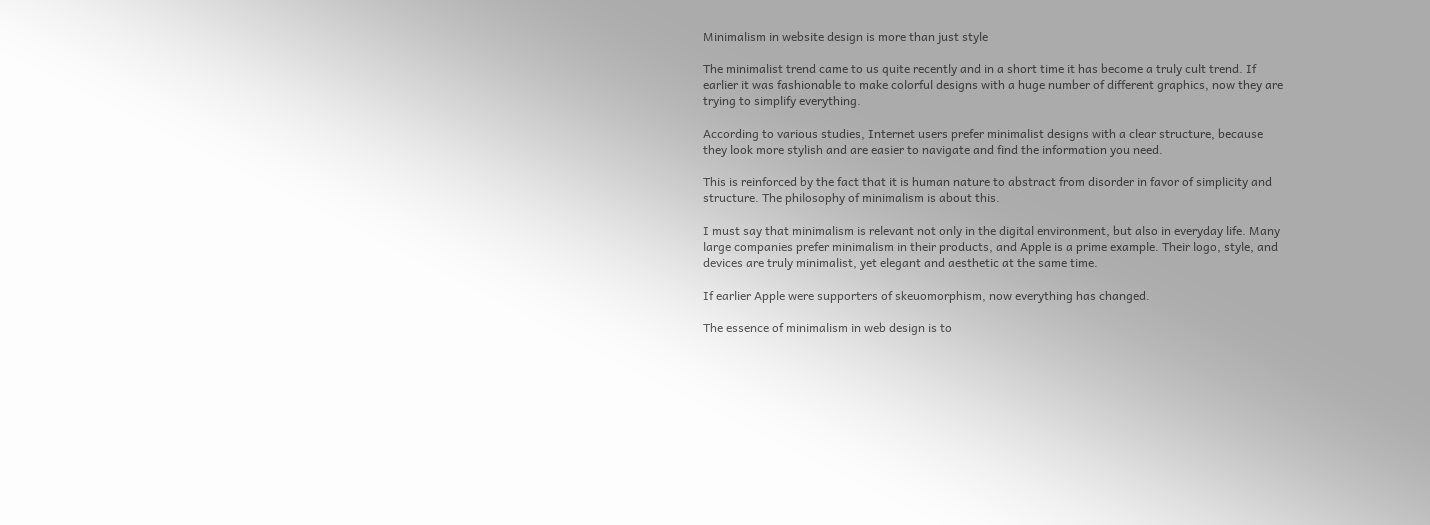Minimalism in website design is more than just style

The minimalist trend came to us quite recently and in a short time it has become a truly cult trend. If earlier it was fashionable to make colorful designs with a huge number of different graphics, now they are trying to simplify everything.

According to various studies, Internet users prefer minimalist designs with a clear structure, because they look more stylish and are easier to navigate and find the information you need.

This is reinforced by the fact that it is human nature to abstract from disorder in favor of simplicity and structure. The philosophy of minimalism is about this.

I must say that minimalism is relevant not only in the digital environment, but also in everyday life. Many large companies prefer minimalism in their products, and Apple is a prime example. Their logo, style, and devices are truly minimalist, yet elegant and aesthetic at the same time.

If earlier Apple were supporters of skeuomorphism, now everything has changed.

The essence of minimalism in web design is to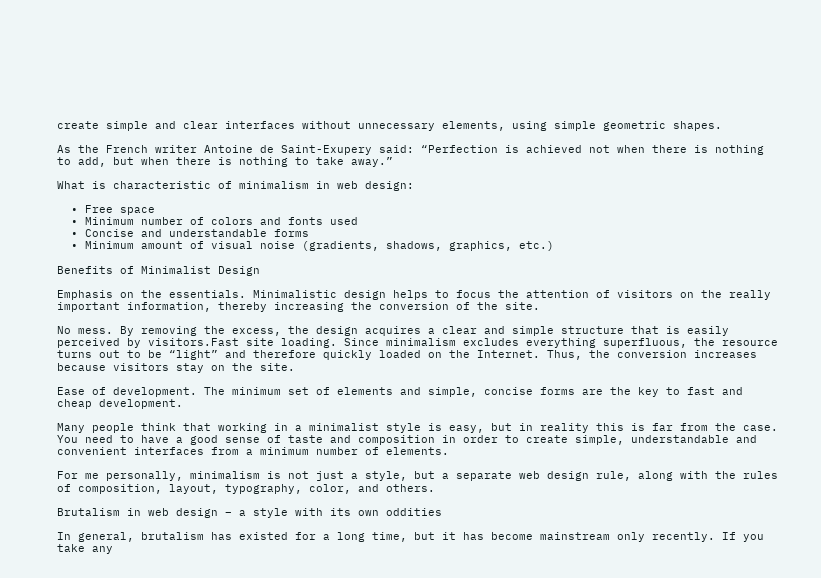create simple and clear interfaces without unnecessary elements, using simple geometric shapes.

As the French writer Antoine de Saint-Exupery said: “Perfection is achieved not when there is nothing to add, but when there is nothing to take away.”

What is characteristic of minimalism in web design:

  • Free space
  • Minimum number of colors and fonts used
  • Concise and understandable forms
  • Minimum amount of visual noise (gradients, shadows, graphics, etc.)

Benefits of Minimalist Design

Emphasis on the essentials. Minimalistic design helps to focus the attention of visitors on the really important information, thereby increasing the conversion of the site.

No mess. By removing the excess, the design acquires a clear and simple structure that is easily perceived by visitors.Fast site loading. Since minimalism excludes everything superfluous, the resource turns out to be “light” and therefore quickly loaded on the Internet. Thus, the conversion increases because visitors stay on the site.

Ease of development. The minimum set of elements and simple, concise forms are the key to fast and cheap development.

Many people think that working in a minimalist style is easy, but in reality this is far from the case. You need to have a good sense of taste and composition in order to create simple, understandable and convenient interfaces from a minimum number of elements.

For me personally, minimalism is not just a style, but a separate web design rule, along with the rules of composition, layout, typography, color, and others.

Brutalism in web design – a style with its own oddities

In general, brutalism has existed for a long time, but it has become mainstream only recently. If you take any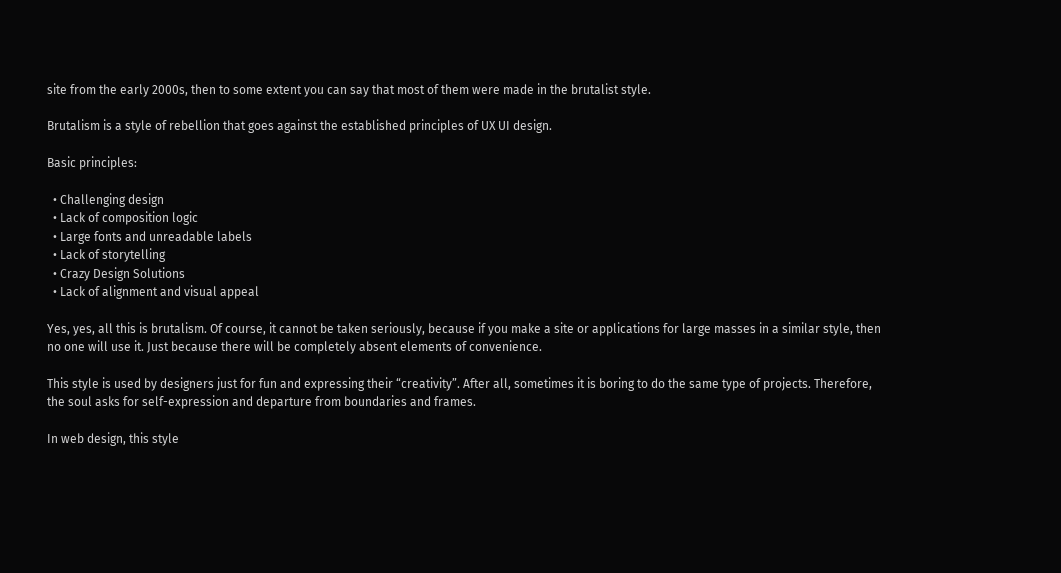site from the early 2000s, then to some extent you can say that most of them were made in the brutalist style.

Brutalism is a style of rebellion that goes against the established principles of UX UI design.

Basic principles:

  • Challenging design
  • Lack of composition logic
  • Large fonts and unreadable labels
  • Lack of storytelling
  • Crazy Design Solutions
  • Lack of alignment and visual appeal

Yes, yes, all this is brutalism. Of course, it cannot be taken seriously, because if you make a site or applications for large masses in a similar style, then no one will use it. Just because there will be completely absent elements of convenience.

This style is used by designers just for fun and expressing their “creativity”. After all, sometimes it is boring to do the same type of projects. Therefore, the soul asks for self-expression and departure from boundaries and frames.

In web design, this style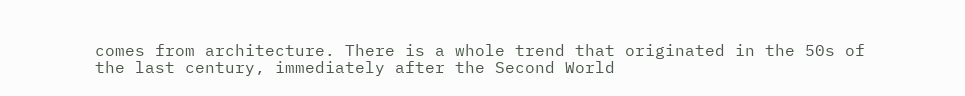comes from architecture. There is a whole trend that originated in the 50s of the last century, immediately after the Second World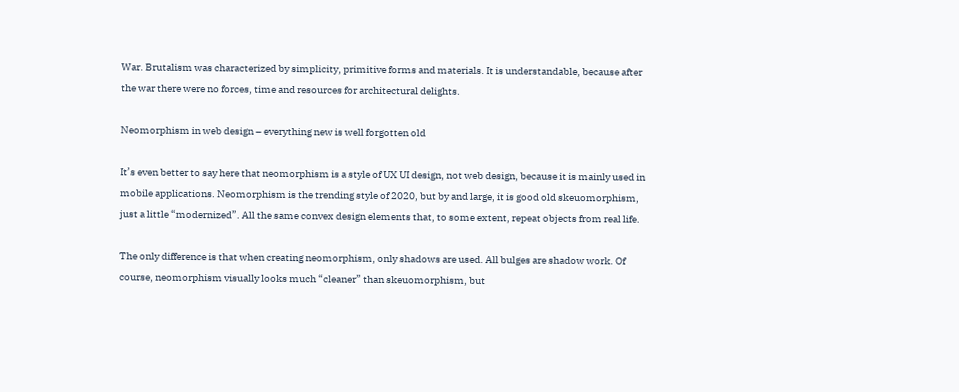War. Brutalism was characterized by simplicity, primitive forms and materials. It is understandable, because after the war there were no forces, time and resources for architectural delights.

Neomorphism in web design – everything new is well forgotten old

It’s even better to say here that neomorphism is a style of UX UI design, not web design, because it is mainly used in mobile applications. Neomorphism is the trending style of 2020, but by and large, it is good old skeuomorphism, just a little “modernized”. All the same convex design elements that, to some extent, repeat objects from real life.

The only difference is that when creating neomorphism, only shadows are used. All bulges are shadow work. Of course, neomorphism visually looks much “cleaner” than skeuomorphism, but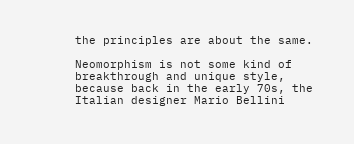the principles are about the same.

Neomorphism is not some kind of breakthrough and unique style, because back in the early 70s, the Italian designer Mario Bellini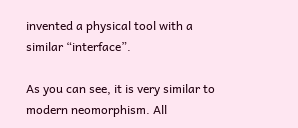invented a physical tool with a similar “interface”.

As you can see, it is very similar to modern neomorphism. All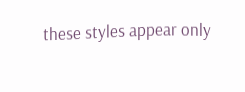these styles appear only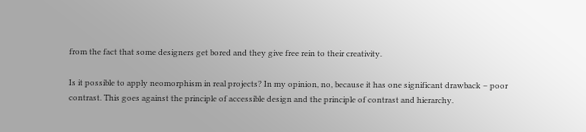from the fact that some designers get bored and they give free rein to their creativity.

Is it possible to apply neomorphism in real projects? In my opinion, no, because it has one significant drawback – poor contrast. This goes against the principle of accessible design and the principle of contrast and hierarchy.